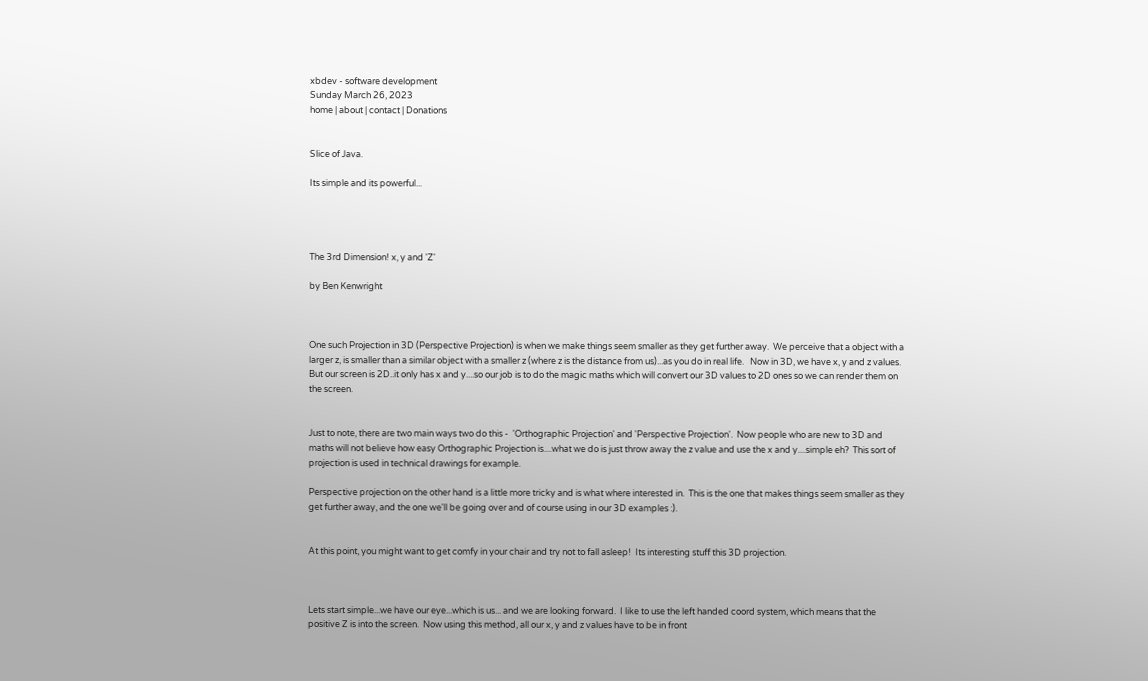xbdev - software development
Sunday March 26, 2023
home | about | contact | Donations


Slice of Java.

Its simple and its powerful...




The 3rd Dimension! x, y and 'Z'

by Ben Kenwright



One such Projection in 3D (Perspective Projection) is when we make things seem smaller as they get further away.  We perceive that a object with a larger z, is smaller than a similar object with a smaller z (where z is the distance from us)...as you do in real life.   Now in 3D, we have x, y and z values.  But our screen is 2D..it only has x and y....so our job is to do the magic maths which will convert our 3D values to 2D ones so we can render them on the screen.


Just to note, there are two main ways two do this -  'Orthographic Projection' and 'Perspective Projection'.  Now people who are new to 3D and maths will not believe how easy Orthographic Projection is....what we do is just throw away the z value and use the x and y....simple eh?  This sort of projection is used in technical drawings for example.

Perspective projection on the other hand is a little more tricky and is what where interested in.  This is the one that makes things seem smaller as they get further away, and the one we'll be going over and of course using in our 3D examples :).


At this point, you might want to get comfy in your chair and try not to fall asleep!  Its interesting stuff this 3D projection.



Lets start simple...we have our eye...which is us... and we are looking forward.  I like to use the left handed coord system, which means that the positive Z is into the screen.  Now using this method, all our x, y and z values have to be in front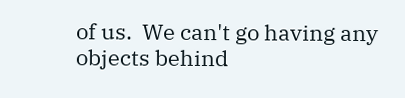of us.  We can't go having any objects behind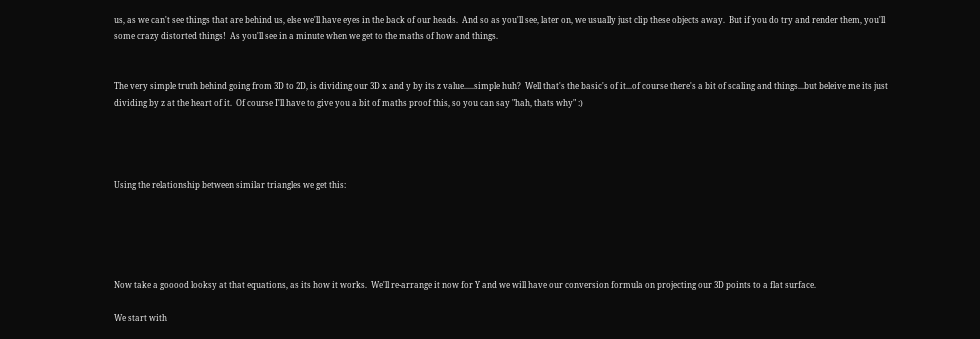us, as we can't see things that are behind us, else we'll have eyes in the back of our heads.  And so as you'll see, later on, we usually just clip these objects away.  But if you do try and render them, you'll some crazy distorted things!  As you'll see in a minute when we get to the maths of how and things.


The very simple truth behind going from 3D to 2D, is dividing our 3D x and y by its z value.....simple huh?  Well that's the basic's of it...of course there's a bit of scaling and things...but beleive me its just dividing by z at the heart of it.  Of course I'll have to give you a bit of maths proof this, so you can say "hah, thats why" :)




Using the relationship between similar triangles we get this:





Now take a gooood looksy at that equations, as its how it works.  We'll re-arrange it now for Y and we will have our conversion formula on projecting our 3D points to a flat surface.

We start with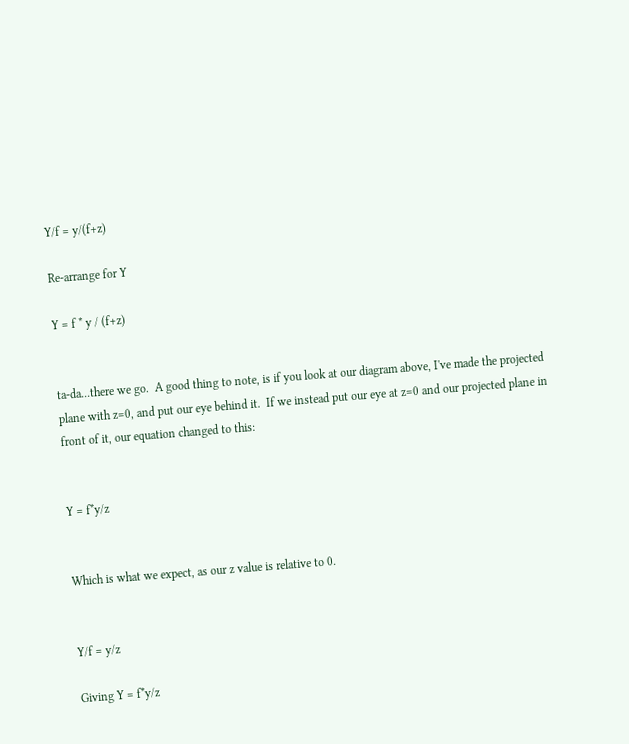Y/f = y/(f+z)

Re-arrange for Y

Y = f * y / (f+z)


ta-da...there we go.  A good thing to note, is if you look at our diagram above, I've made the projected plane with z=0, and put our eye behind it.  If we instead put our eye at z=0 and our projected plane in front of it, our equation changed to this:


Y = f*y/z


Which is what we expect, as our z value is relative to 0.


Y/f = y/z

Giving Y = f*y/z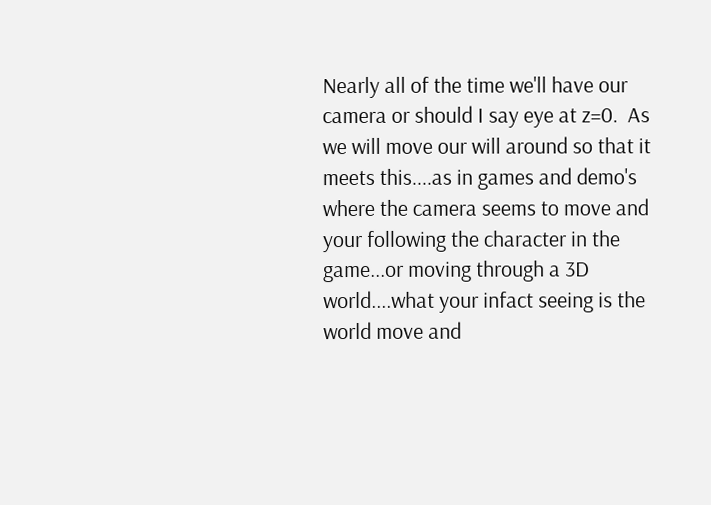Nearly all of the time we'll have our camera or should I say eye at z=0.  As we will move our will around so that it meets this....as in games and demo's where the camera seems to move and your following the character in the game...or moving through a 3D world....what your infact seeing is the world move and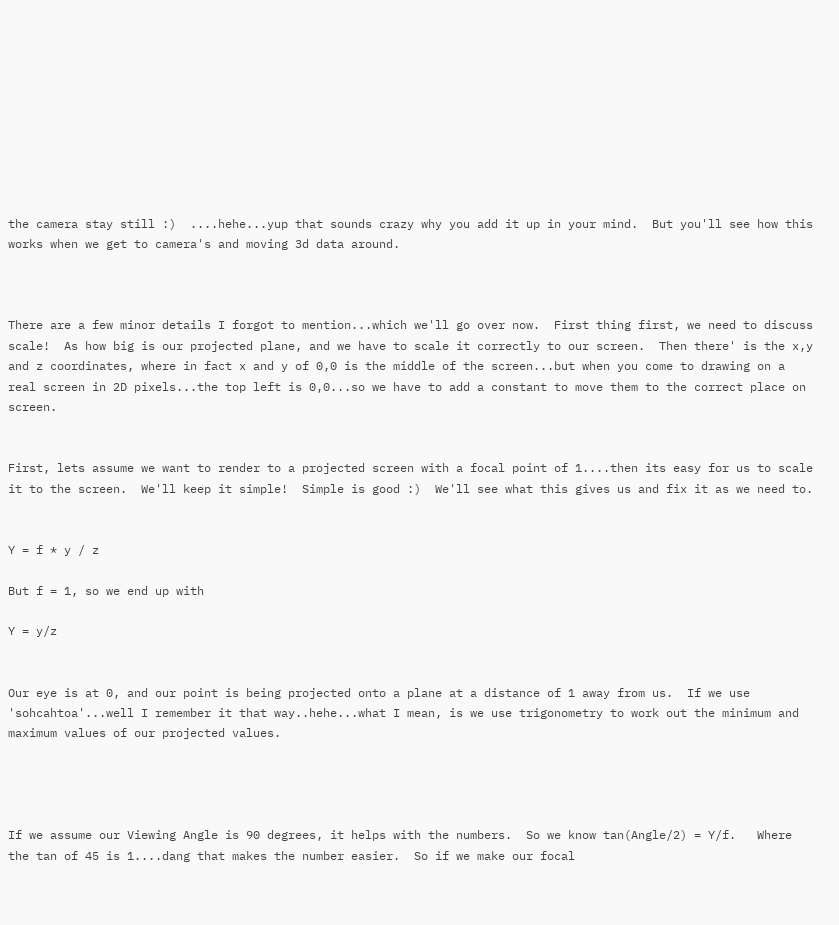the camera stay still :)  ....hehe...yup that sounds crazy why you add it up in your mind.  But you'll see how this works when we get to camera's and moving 3d data around.



There are a few minor details I forgot to mention...which we'll go over now.  First thing first, we need to discuss scale!  As how big is our projected plane, and we have to scale it correctly to our screen.  Then there' is the x,y and z coordinates, where in fact x and y of 0,0 is the middle of the screen...but when you come to drawing on a real screen in 2D pixels...the top left is 0,0...so we have to add a constant to move them to the correct place on screen.


First, lets assume we want to render to a projected screen with a focal point of 1....then its easy for us to scale it to the screen.  We'll keep it simple!  Simple is good :)  We'll see what this gives us and fix it as we need to.


Y = f * y / z

But f = 1, so we end up with

Y = y/z


Our eye is at 0, and our point is being projected onto a plane at a distance of 1 away from us.  If we use 'sohcahtoa'...well I remember it that way..hehe...what I mean, is we use trigonometry to work out the minimum and maximum values of our projected values.




If we assume our Viewing Angle is 90 degrees, it helps with the numbers.  So we know tan(Angle/2) = Y/f.   Where the tan of 45 is 1....dang that makes the number easier.  So if we make our focal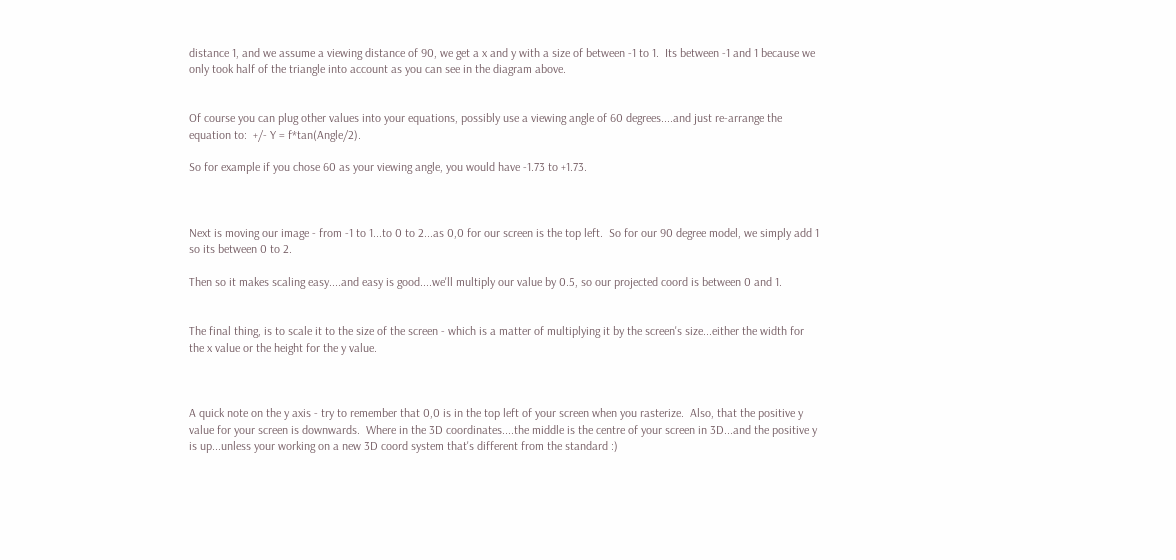distance 1, and we assume a viewing distance of 90, we get a x and y with a size of between -1 to 1.  Its between -1 and 1 because we only took half of the triangle into account as you can see in the diagram above.


Of course you can plug other values into your equations, possibly use a viewing angle of 60 degrees....and just re-arrange the equation to:  +/- Y = f*tan(Angle/2).

So for example if you chose 60 as your viewing angle, you would have -1.73 to +1.73.



Next is moving our image - from -1 to 1...to 0 to 2...as 0,0 for our screen is the top left.  So for our 90 degree model, we simply add 1 so its between 0 to 2.

Then so it makes scaling easy....and easy is good....we'll multiply our value by 0.5, so our projected coord is between 0 and 1.


The final thing, is to scale it to the size of the screen - which is a matter of multiplying it by the screen's size...either the width for the x value or the height for the y value.



A quick note on the y axis - try to remember that 0,0 is in the top left of your screen when you rasterize.  Also, that the positive y value for your screen is downwards.  Where in the 3D coordinates....the middle is the centre of your screen in 3D...and the positive y is up...unless your working on a new 3D coord system that's different from the standard :)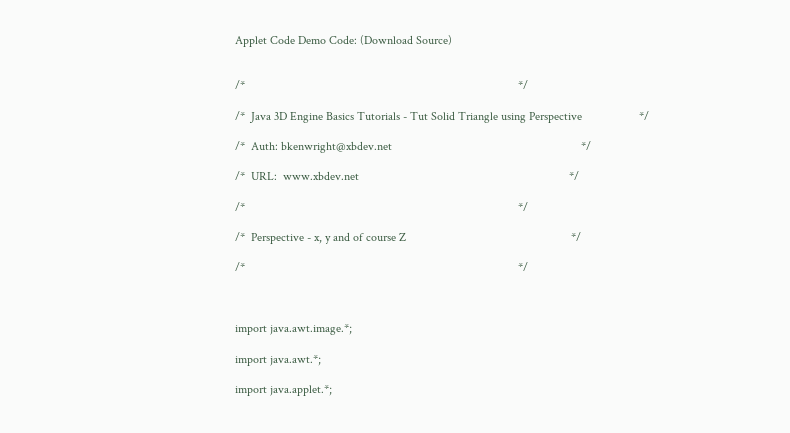Applet Code Demo Code: (Download Source)


/*                                                                                           */

/*  Java 3D Engine Basics Tutorials - Tut Solid Triangle using Perspective                   */

/*  Auth: bkenwright@xbdev.net                                                               */

/*  URL:  www.xbdev.net                                                                      */

/*                                                                                           */

/*  Perspective - x, y and of course Z                                                       */

/*                                                                                           */



import java.awt.image.*;

import java.awt.*;

import java.applet.*;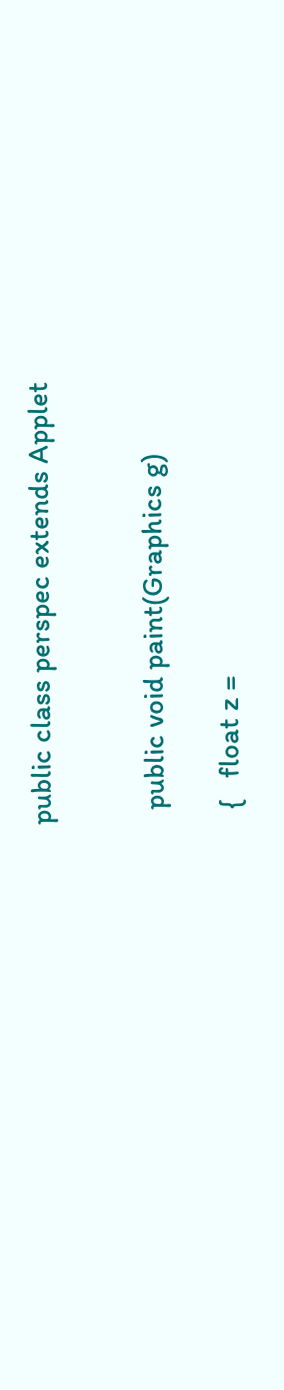public class perspec extends Applet


  public void paint(Graphics g)

  {   float z =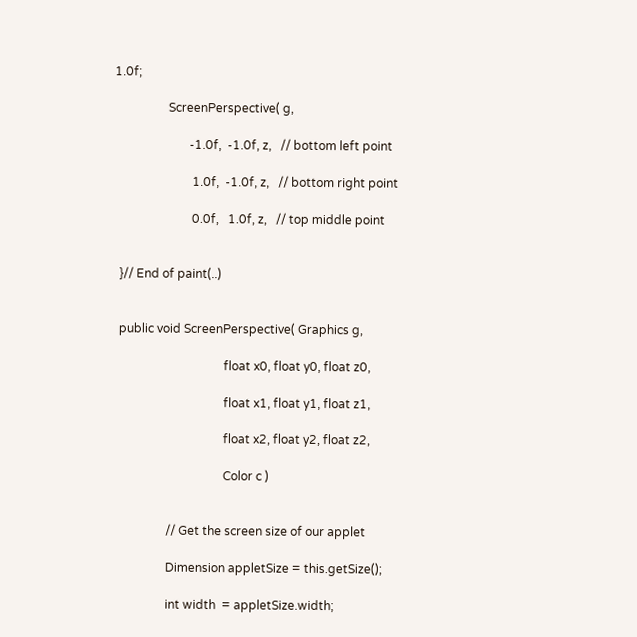1.0f;

                  ScreenPerspective( g,

                         -1.0f,  -1.0f, z,   // bottom left point

                          1.0f,  -1.0f, z,   // bottom right point

                          0.0f,   1.0f, z,   // top middle point


  }// End of paint(..)


  public void ScreenPerspective( Graphics g,

                                     float x0, float y0, float z0,

                                     float x1, float y1, float z1,

                                     float x2, float y2, float z2,

                                     Color c )


                  // Get the screen size of our applet

                  Dimension appletSize = this.getSize();

                  int width  = appletSize.width;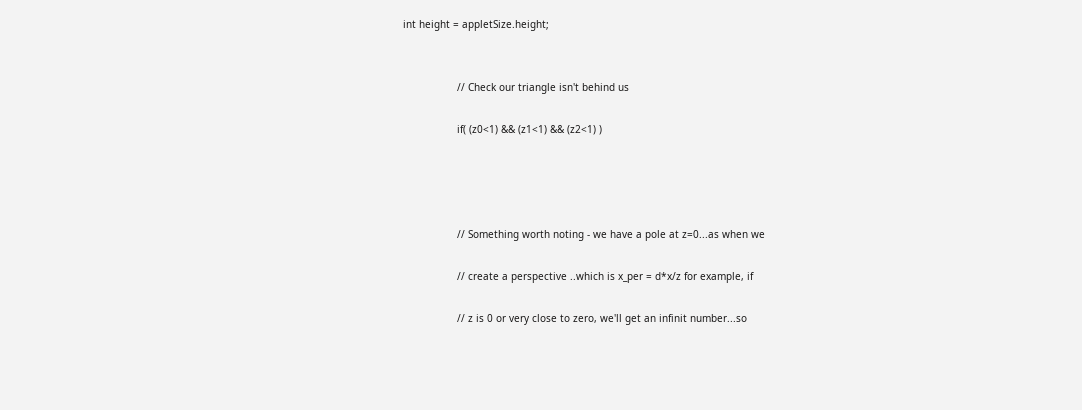int height = appletSize.height;


                  // Check our triangle isn't behind us

                  if( (z0<1) && (z1<1) && (z2<1) )




                  // Something worth noting - we have a pole at z=0...as when we

                  // create a perspective ..which is x_per = d*x/z for example, if

                  // z is 0 or very close to zero, we'll get an infinit number...so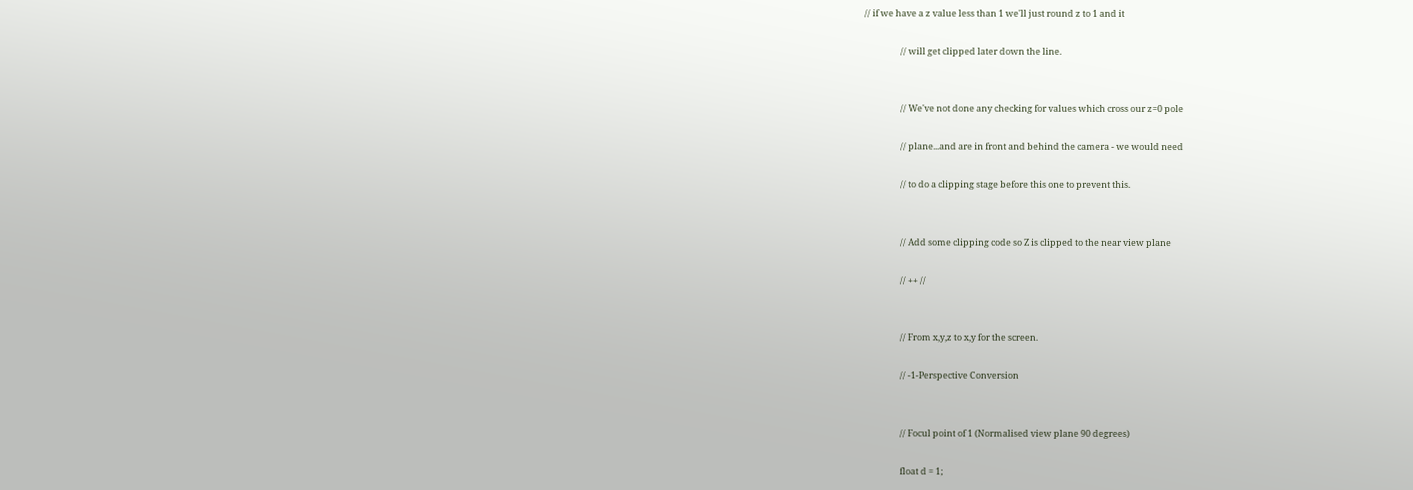// if we have a z value less than 1 we'll just round z to 1 and it

                  // will get clipped later down the line.


                  // We've not done any checking for values which cross our z=0 pole

                  // plane...and are in front and behind the camera - we would need

                  // to do a clipping stage before this one to prevent this.


                  // Add some clipping code so Z is clipped to the near view plane

                  // ++ //


                  // From x,y,z to x,y for the screen.

                  // -1-Perspective Conversion


                  // Focul point of 1 (Normalised view plane 90 degrees)

                  float d = 1;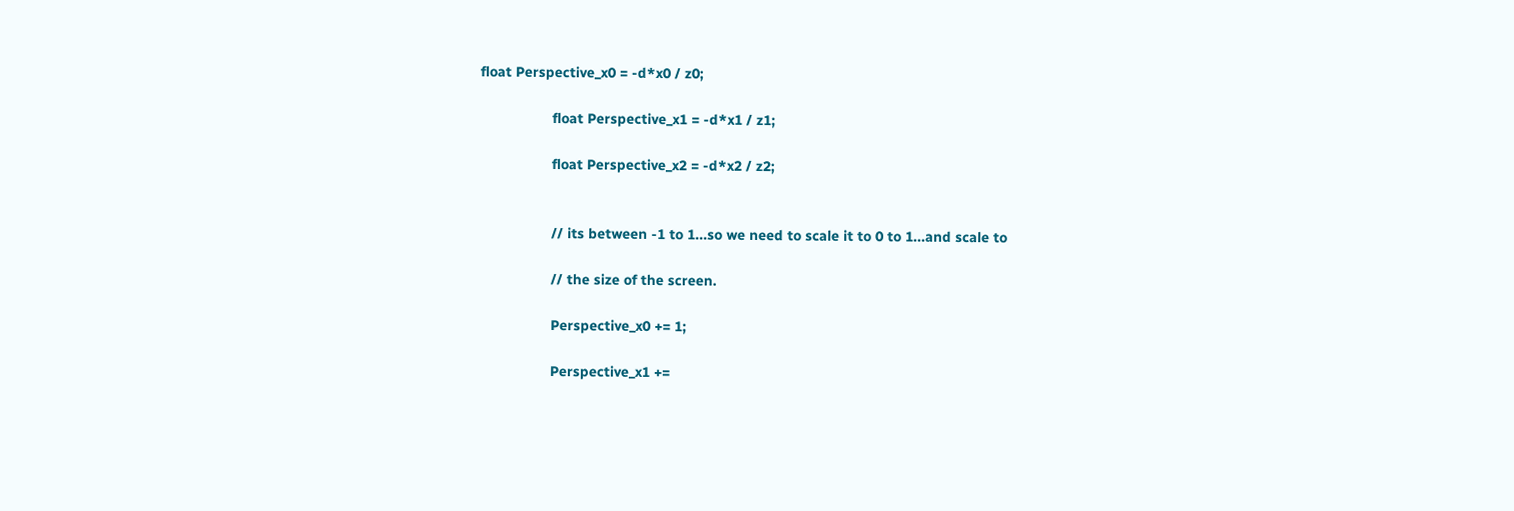float Perspective_x0 = -d*x0 / z0;

                  float Perspective_x1 = -d*x1 / z1;

                  float Perspective_x2 = -d*x2 / z2;


                  // its between -1 to 1...so we need to scale it to 0 to 1...and scale to

                  // the size of the screen.

                  Perspective_x0 += 1;

                  Perspective_x1 +=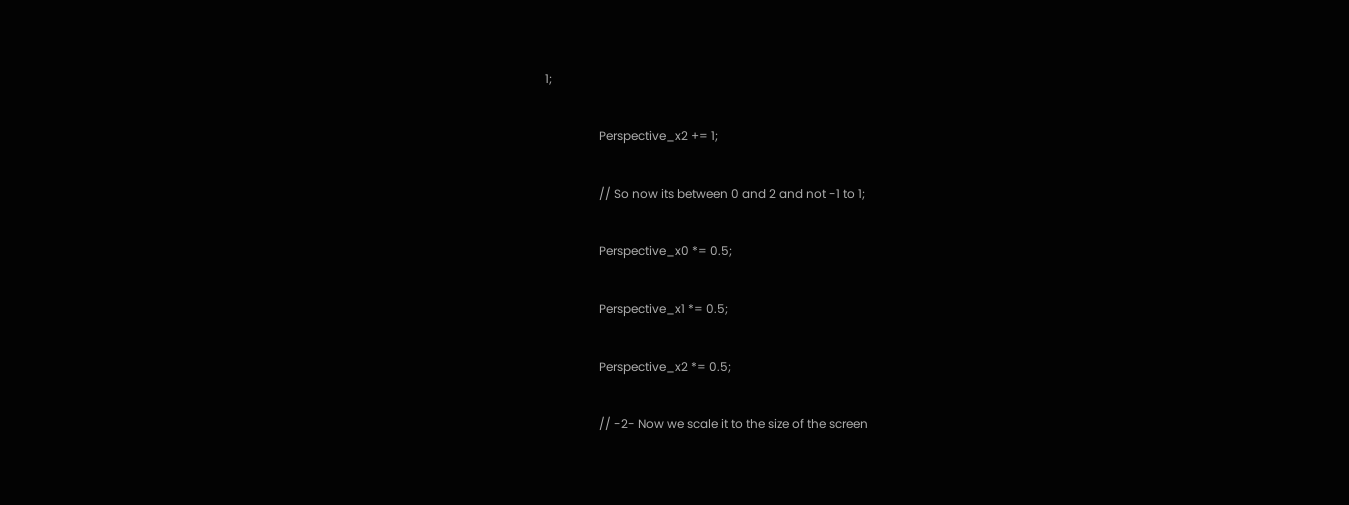1;

                  Perspective_x2 += 1;

                  // So now its between 0 and 2 and not -1 to 1;

                  Perspective_x0 *= 0.5;

                  Perspective_x1 *= 0.5;

                  Perspective_x2 *= 0.5;

                  // -2- Now we scale it to the size of the screen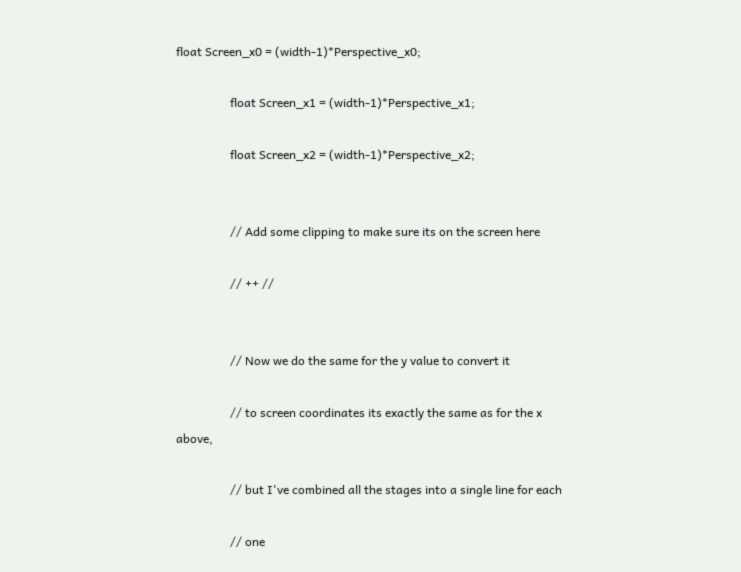float Screen_x0 = (width-1)*Perspective_x0;

                  float Screen_x1 = (width-1)*Perspective_x1;

                  float Screen_x2 = (width-1)*Perspective_x2;


                  // Add some clipping to make sure its on the screen here

                  // ++ //


                  // Now we do the same for the y value to convert it

                  // to screen coordinates its exactly the same as for the x above,

                  // but I've combined all the stages into a single line for each

                  // one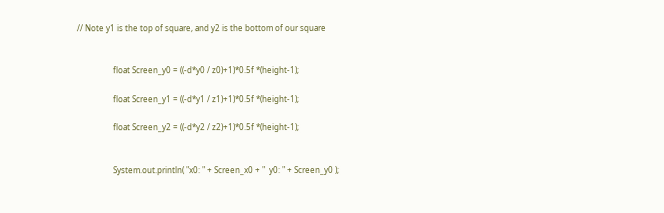// Note y1 is the top of square, and y2 is the bottom of our square


                  float Screen_y0 = ((-d*y0 / z0)+1)*0.5f *(height-1);

                  float Screen_y1 = ((-d*y1 / z1)+1)*0.5f *(height-1);

                  float Screen_y2 = ((-d*y2 / z2)+1)*0.5f *(height-1);


                  System.out.println( "x0: " + Screen_x0 + "  y0: " + Screen_y0 );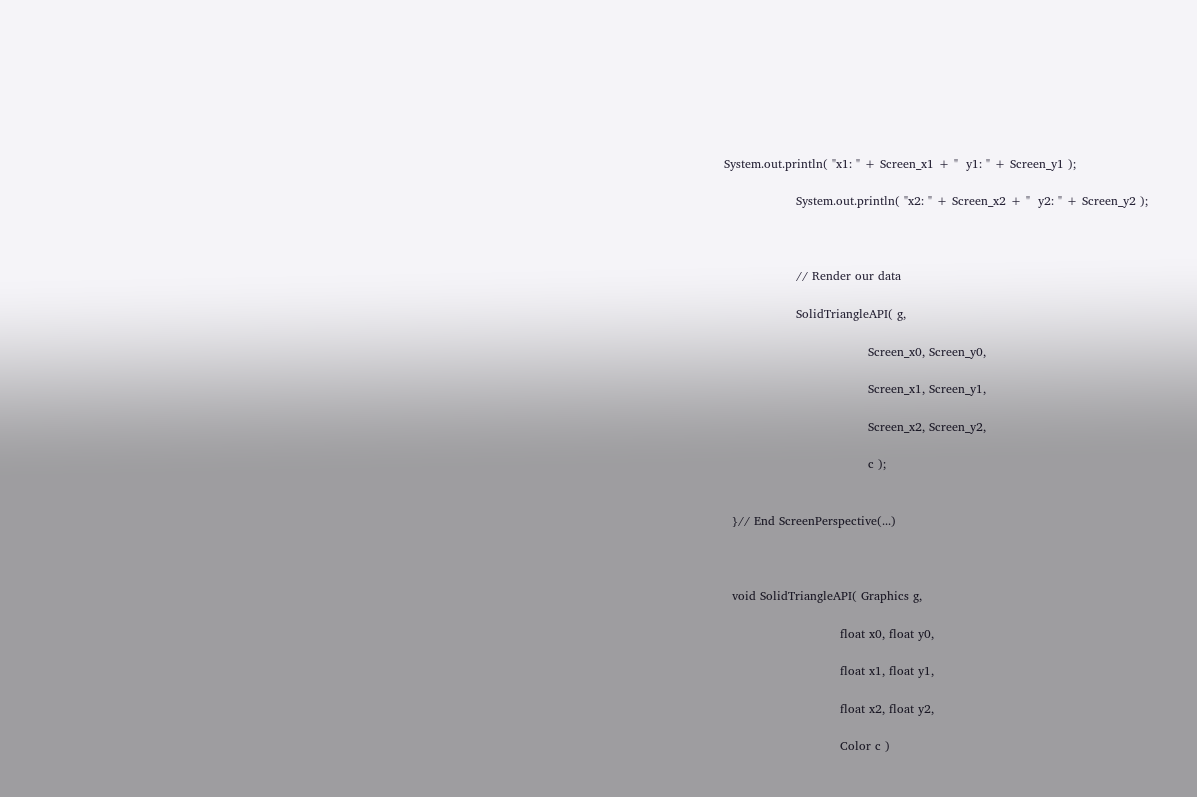System.out.println( "x1: " + Screen_x1 + "  y1: " + Screen_y1 );

                  System.out.println( "x2: " + Screen_x2 + "  y2: " + Screen_y2 );



                  // Render our data

                  SolidTriangleAPI( g,

                                    Screen_x0, Screen_y0,

                                    Screen_x1, Screen_y1,

                                    Screen_x2, Screen_y2,

                                    c );


  }// End ScreenPerspective(...)



  void SolidTriangleAPI( Graphics g,

                             float x0, float y0,

                             float x1, float y1,

                             float x2, float y2,

                             Color c )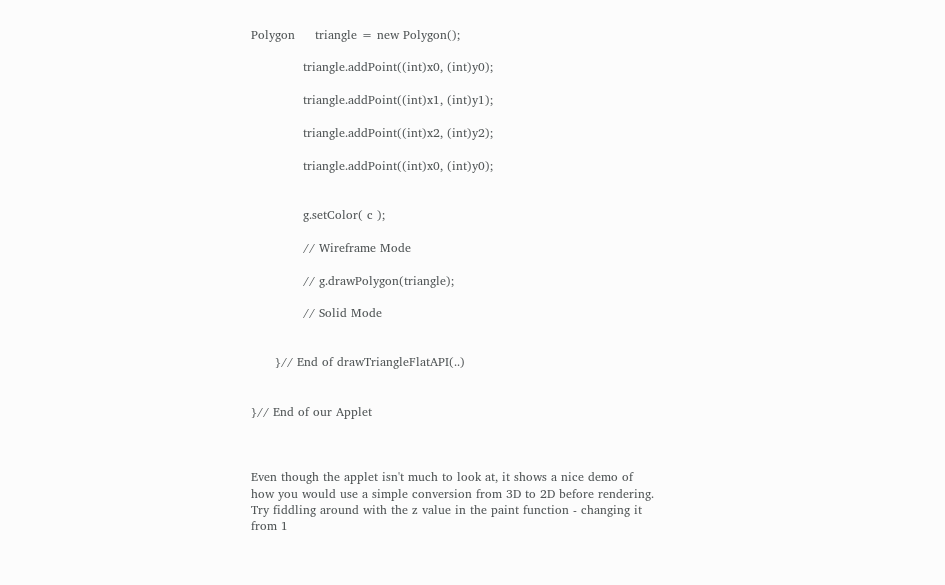Polygon     triangle = new Polygon();

             triangle.addPoint((int)x0, (int)y0);

             triangle.addPoint((int)x1, (int)y1);

             triangle.addPoint((int)x2, (int)y2);

             triangle.addPoint((int)x0, (int)y0);


             g.setColor( c );

             // Wireframe Mode

             // g.drawPolygon(triangle);

             // Solid Mode


      }// End of drawTriangleFlatAPI(..)


}// End of our Applet



Even though the applet isn't much to look at, it shows a nice demo of how you would use a simple conversion from 3D to 2D before rendering.  Try fiddling around with the z value in the paint function - changing it from 1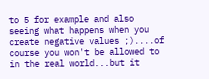to 5 for example and also seeing what happens when you create negative values ;)....of course you won't be allowed to in the real world...but it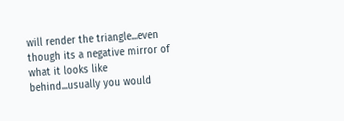will render the triangle...even though its a negative mirror of what it looks like behind...usually you would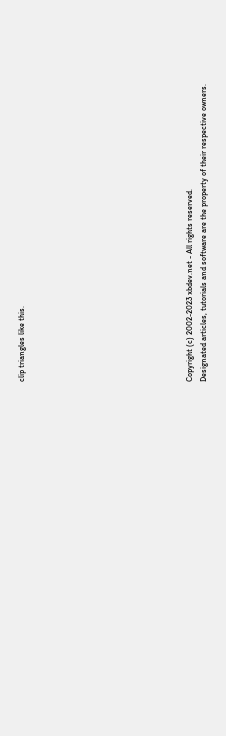clip triangles like this.











Copyright (c) 2002-2023 xbdev.net - All rights reserved.
Designated articles, tutorials and software are the property of their respective owners.